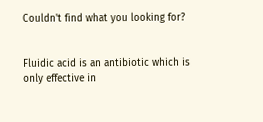Couldn't find what you looking for?


Fluidic acid is an antibiotic which is only effective in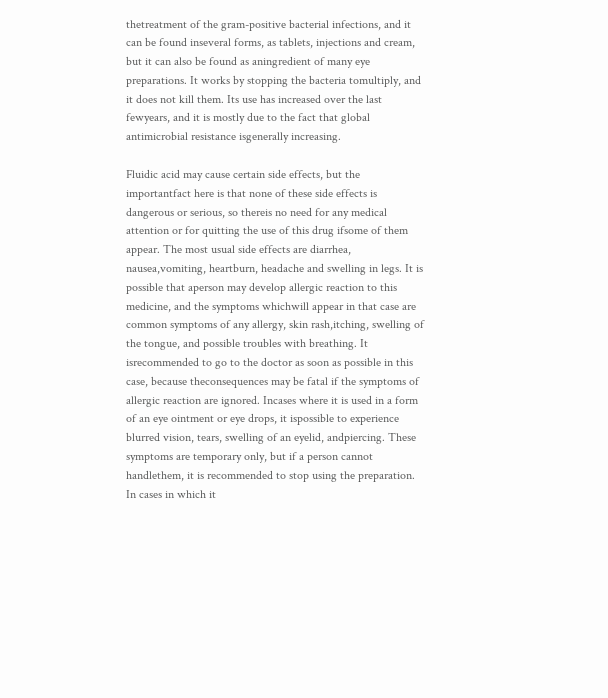thetreatment of the gram-positive bacterial infections, and it can be found inseveral forms, as tablets, injections and cream, but it can also be found as aningredient of many eye preparations. It works by stopping the bacteria tomultiply, and it does not kill them. Its use has increased over the last fewyears, and it is mostly due to the fact that global antimicrobial resistance isgenerally increasing.

Fluidic acid may cause certain side effects, but the importantfact here is that none of these side effects is dangerous or serious, so thereis no need for any medical attention or for quitting the use of this drug ifsome of them appear. The most usual side effects are diarrhea, nausea,vomiting, heartburn, headache and swelling in legs. It is possible that aperson may develop allergic reaction to this medicine, and the symptoms whichwill appear in that case are common symptoms of any allergy, skin rash,itching, swelling of the tongue, and possible troubles with breathing. It isrecommended to go to the doctor as soon as possible in this case, because theconsequences may be fatal if the symptoms of allergic reaction are ignored. Incases where it is used in a form of an eye ointment or eye drops, it ispossible to experience blurred vision, tears, swelling of an eyelid, andpiercing. These symptoms are temporary only, but if a person cannot handlethem, it is recommended to stop using the preparation. In cases in which it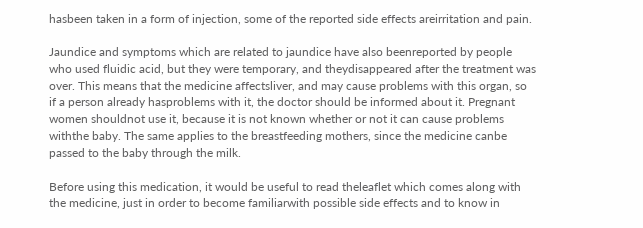hasbeen taken in a form of injection, some of the reported side effects areirritation and pain.

Jaundice and symptoms which are related to jaundice have also beenreported by people who used fluidic acid, but they were temporary, and theydisappeared after the treatment was over. This means that the medicine affectsliver, and may cause problems with this organ, so if a person already hasproblems with it, the doctor should be informed about it. Pregnant women shouldnot use it, because it is not known whether or not it can cause problems withthe baby. The same applies to the breastfeeding mothers, since the medicine canbe passed to the baby through the milk.

Before using this medication, it would be useful to read theleaflet which comes along with the medicine, just in order to become familiarwith possible side effects and to know in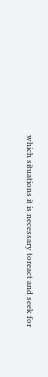which situations it is necessary toreact and seek for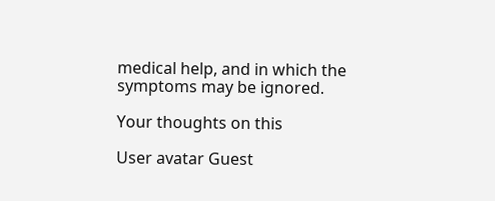medical help, and in which the symptoms may be ignored.

Your thoughts on this

User avatar Guest